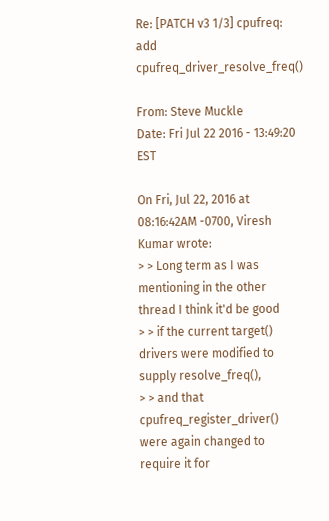Re: [PATCH v3 1/3] cpufreq: add cpufreq_driver_resolve_freq()

From: Steve Muckle
Date: Fri Jul 22 2016 - 13:49:20 EST

On Fri, Jul 22, 2016 at 08:16:42AM -0700, Viresh Kumar wrote:
> > Long term as I was mentioning in the other thread I think it'd be good
> > if the current target() drivers were modified to supply resolve_freq(),
> > and that cpufreq_register_driver() were again changed to require it for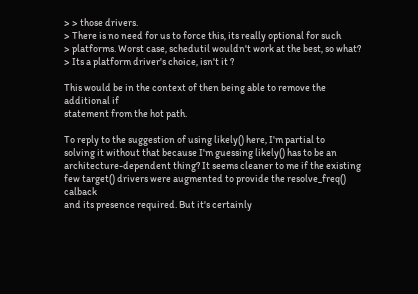> > those drivers.
> There is no need for us to force this, its really optional for such
> platforms. Worst case, schedutil wouldn't work at the best, so what?
> Its a platform driver's choice, isn't it ?

This would be in the context of then being able to remove the additional if
statement from the hot path.

To reply to the suggestion of using likely() here, I'm partial to
solving it without that because I'm guessing likely() has to be an
architecture-dependent thing? It seems cleaner to me if the existing
few target() drivers were augmented to provide the resolve_freq() calback
and its presence required. But it's certainly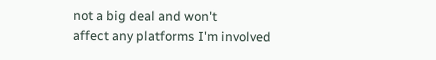not a big deal and won't
affect any platforms I'm involved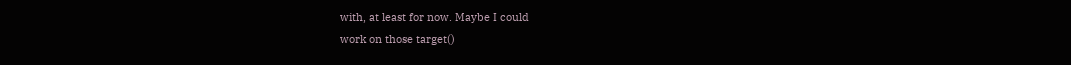with, at least for now. Maybe I could
work on those target()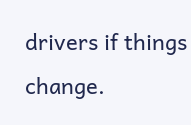drivers if things change.